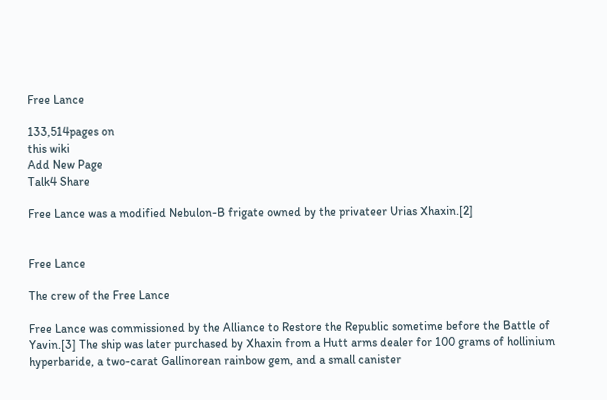Free Lance

133,514pages on
this wiki
Add New Page
Talk4 Share

Free Lance was a modified Nebulon-B frigate owned by the privateer Urias Xhaxin.[2]


Free Lance

The crew of the Free Lance

Free Lance was commissioned by the Alliance to Restore the Republic sometime before the Battle of Yavin.[3] The ship was later purchased by Xhaxin from a Hutt arms dealer for 100 grams of hollinium hyperbaride, a two-carat Gallinorean rainbow gem, and a small canister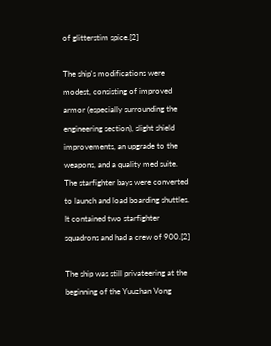of glitterstim spice.[2]

The ship's modifications were modest, consisting of improved armor (especially surrounding the engineering section), slight shield improvements, an upgrade to the weapons, and a quality med suite. The starfighter bays were converted to launch and load boarding shuttles. It contained two starfighter squadrons and had a crew of 900.[2]

The ship was still privateering at the beginning of the Yuuzhan Vong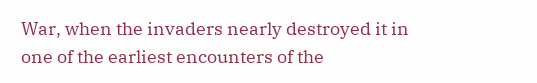War, when the invaders nearly destroyed it in one of the earliest encounters of the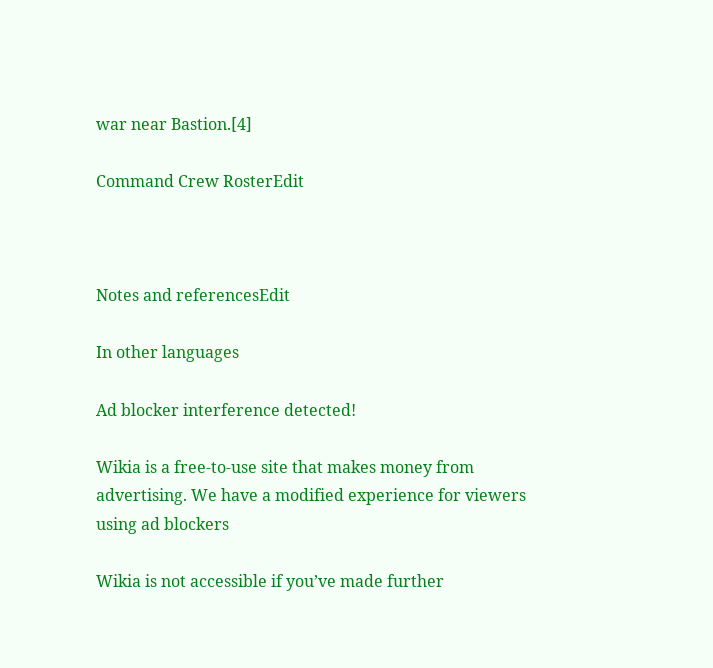war near Bastion.[4]

Command Crew RosterEdit



Notes and referencesEdit

In other languages

Ad blocker interference detected!

Wikia is a free-to-use site that makes money from advertising. We have a modified experience for viewers using ad blockers

Wikia is not accessible if you’ve made further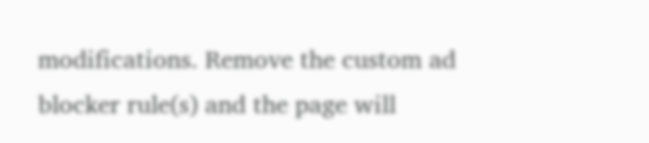modifications. Remove the custom ad blocker rule(s) and the page will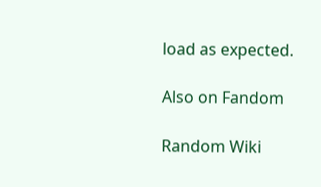load as expected.

Also on Fandom

Random Wiki